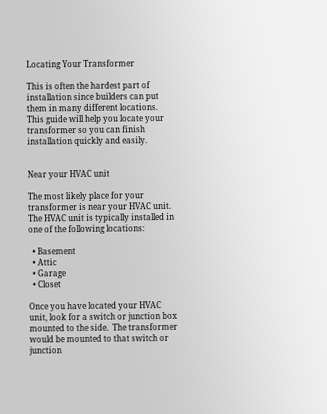Locating Your Transformer

This is often the hardest part of installation since builders can put them in many different locations.  This guide will help you locate your transformer so you can finish installation quickly and easily.


Near your HVAC unit

The most likely place for your transformer is near your HVAC unit.  The HVAC unit is typically installed in one of the following locations:

  • Basement
  • Attic
  • Garage
  • Closet

Once you have located your HVAC unit, look for a switch or junction box mounted to the side.  The transformer would be mounted to that switch or junction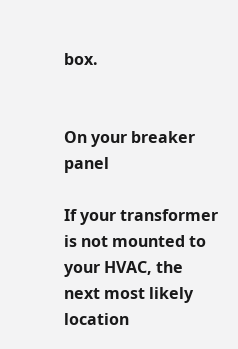box.


On your breaker panel

If your transformer is not mounted to your HVAC, the next most likely location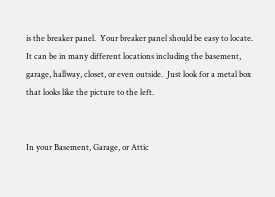is the breaker panel.  Your breaker panel should be easy to locate.  It can be in many different locations including the basement, garage, hallway, closet, or even outside.  Just look for a metal box that looks like the picture to the left.


In your Basement, Garage, or Attic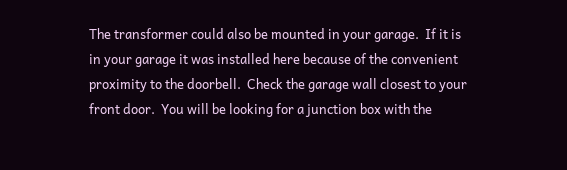The transformer could also be mounted in your garage.  If it is in your garage it was installed here because of the convenient proximity to the doorbell.  Check the garage wall closest to your front door.  You will be looking for a junction box with the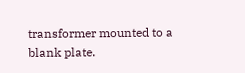transformer mounted to a blank plate.